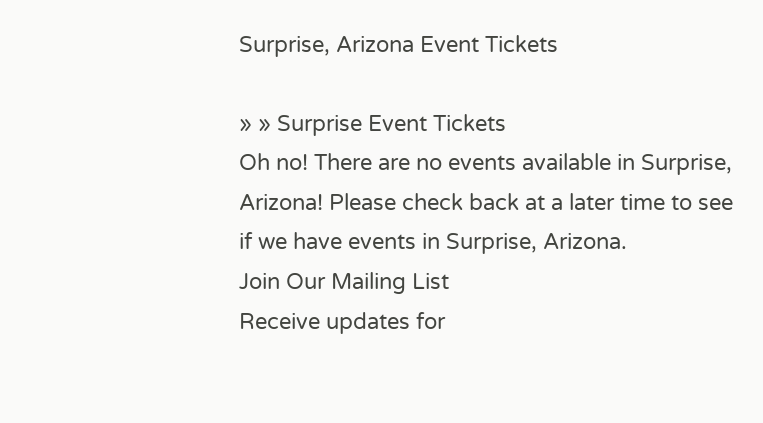Surprise, Arizona Event Tickets

» » Surprise Event Tickets
Oh no! There are no events available in Surprise, Arizona! Please check back at a later time to see if we have events in Surprise, Arizona.
Join Our Mailing List
Receive updates for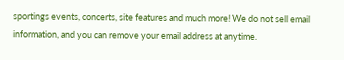sportings events, concerts, site features and much more! We do not sell email information, and you can remove your email address at anytime.